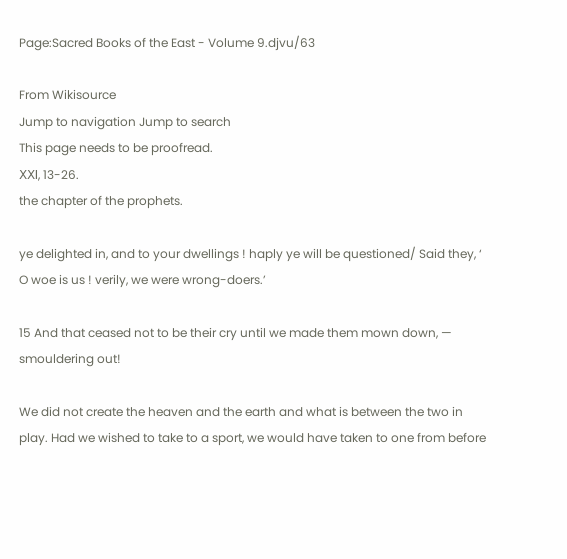Page:Sacred Books of the East - Volume 9.djvu/63

From Wikisource
Jump to navigation Jump to search
This page needs to be proofread.
ⅩⅪ, 13-26.
the chapter of the prophets.

ye delighted in, and to your dwellings ! haply ye will be questioned/ Said they, ‘ O woe is us ! verily, we were wrong-doers.’

15 And that ceased not to be their cry until we made them mown down, — smouldering out!

We did not create the heaven and the earth and what is between the two in play. Had we wished to take to a sport, we would have taken to one from before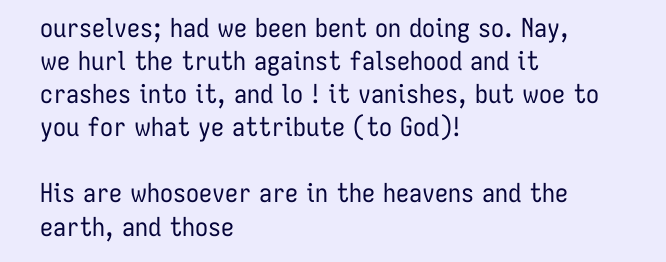ourselves; had we been bent on doing so. Nay, we hurl the truth against falsehood and it crashes into it, and lo ! it vanishes, but woe to you for what ye attribute (to God)!

His are whosoever are in the heavens and the earth, and those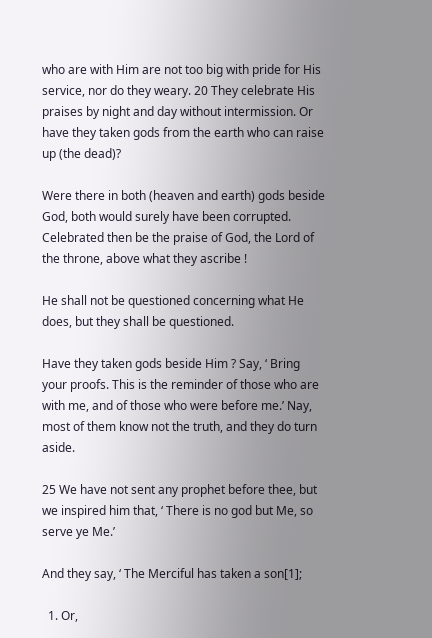who are with Him are not too big with pride for His service, nor do they weary. 20 They celebrate His praises by night and day without intermission. Or have they taken gods from the earth who can raise up (the dead)?

Were there in both (heaven and earth) gods beside God, both would surely have been corrupted. Celebrated then be the praise of God, the Lord of the throne, above what they ascribe !

He shall not be questioned concerning what He does, but they shall be questioned.

Have they taken gods beside Him ? Say, ‘ Bring your proofs. This is the reminder of those who are with me, and of those who were before me.’ Nay, most of them know not the truth, and they do turn aside.

25 We have not sent any prophet before thee, but we inspired him that, ‘ There is no god but Me, so serve ye Me.’

And they say, ‘ The Merciful has taken a son[1];

  1. Or,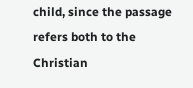child, since the passage refers both to the Christian